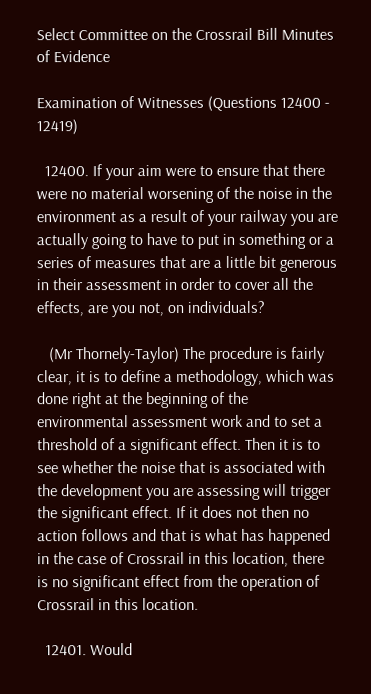Select Committee on the Crossrail Bill Minutes of Evidence

Examination of Witnesses (Questions 12400 - 12419)

  12400. If your aim were to ensure that there were no material worsening of the noise in the environment as a result of your railway you are actually going to have to put in something or a series of measures that are a little bit generous in their assessment in order to cover all the effects, are you not, on individuals?

   (Mr Thornely-Taylor) The procedure is fairly clear, it is to define a methodology, which was done right at the beginning of the environmental assessment work and to set a threshold of a significant effect. Then it is to see whether the noise that is associated with the development you are assessing will trigger the significant effect. If it does not then no action follows and that is what has happened in the case of Crossrail in this location, there is no significant effect from the operation of Crossrail in this location.

  12401. Would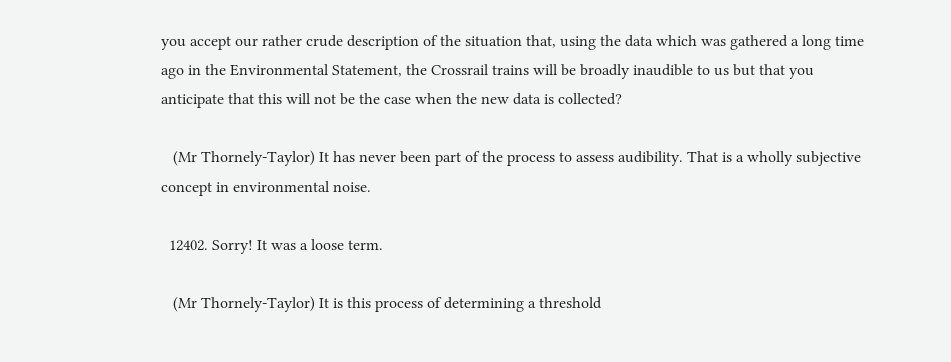you accept our rather crude description of the situation that, using the data which was gathered a long time ago in the Environmental Statement, the Crossrail trains will be broadly inaudible to us but that you anticipate that this will not be the case when the new data is collected?

   (Mr Thornely-Taylor) It has never been part of the process to assess audibility. That is a wholly subjective concept in environmental noise.

  12402. Sorry! It was a loose term.

   (Mr Thornely-Taylor) It is this process of determining a threshold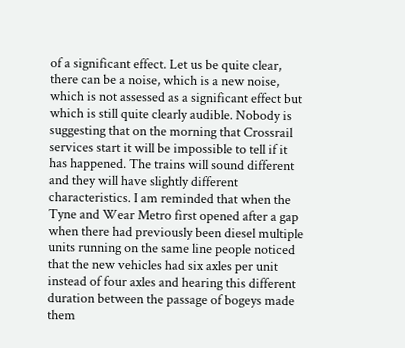of a significant effect. Let us be quite clear, there can be a noise, which is a new noise, which is not assessed as a significant effect but which is still quite clearly audible. Nobody is suggesting that on the morning that Crossrail services start it will be impossible to tell if it has happened. The trains will sound different and they will have slightly different characteristics. I am reminded that when the Tyne and Wear Metro first opened after a gap when there had previously been diesel multiple units running on the same line people noticed that the new vehicles had six axles per unit instead of four axles and hearing this different duration between the passage of bogeys made them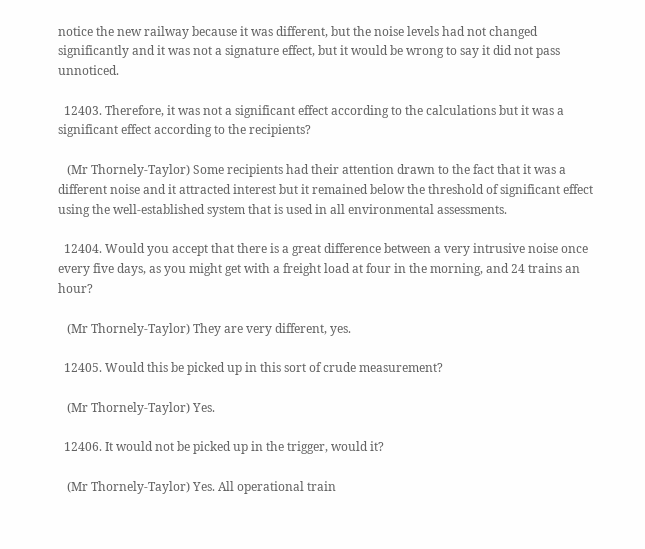notice the new railway because it was different, but the noise levels had not changed significantly and it was not a signature effect, but it would be wrong to say it did not pass unnoticed.

  12403. Therefore, it was not a significant effect according to the calculations but it was a significant effect according to the recipients?

   (Mr Thornely-Taylor) Some recipients had their attention drawn to the fact that it was a different noise and it attracted interest but it remained below the threshold of significant effect using the well-established system that is used in all environmental assessments.

  12404. Would you accept that there is a great difference between a very intrusive noise once every five days, as you might get with a freight load at four in the morning, and 24 trains an hour?

   (Mr Thornely-Taylor) They are very different, yes.

  12405. Would this be picked up in this sort of crude measurement?

   (Mr Thornely-Taylor) Yes.

  12406. It would not be picked up in the trigger, would it?

   (Mr Thornely-Taylor) Yes. All operational train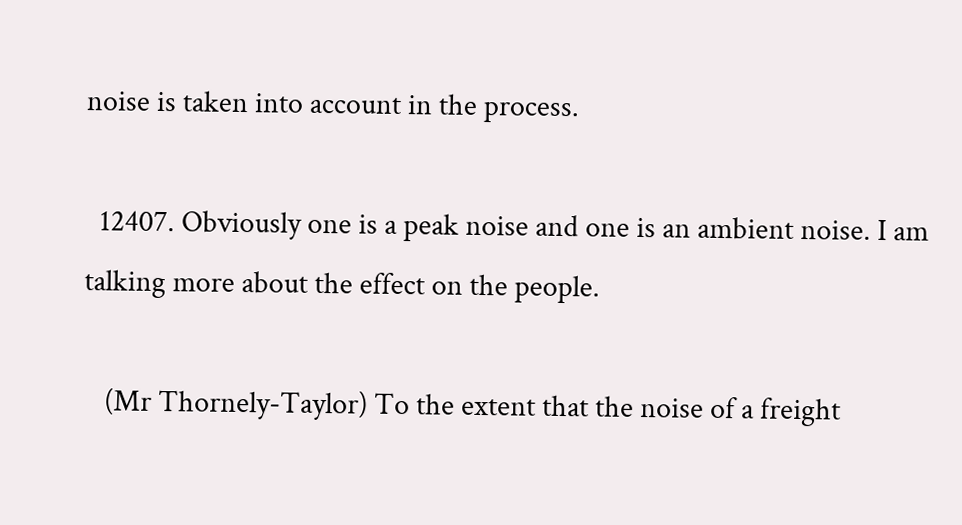noise is taken into account in the process.

  12407. Obviously one is a peak noise and one is an ambient noise. I am talking more about the effect on the people.

   (Mr Thornely-Taylor) To the extent that the noise of a freight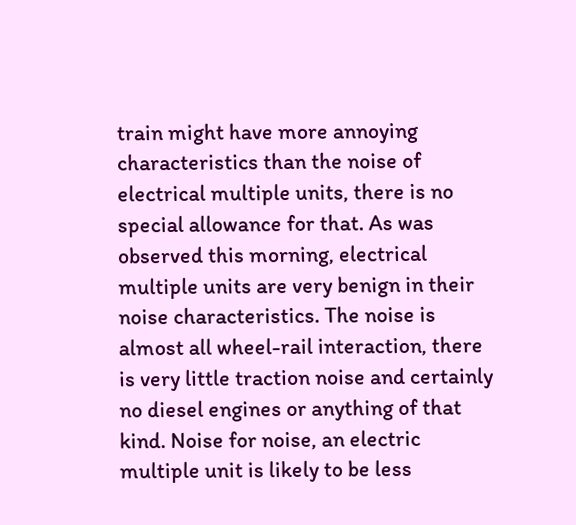train might have more annoying characteristics than the noise of electrical multiple units, there is no special allowance for that. As was observed this morning, electrical multiple units are very benign in their noise characteristics. The noise is almost all wheel-rail interaction, there is very little traction noise and certainly no diesel engines or anything of that kind. Noise for noise, an electric multiple unit is likely to be less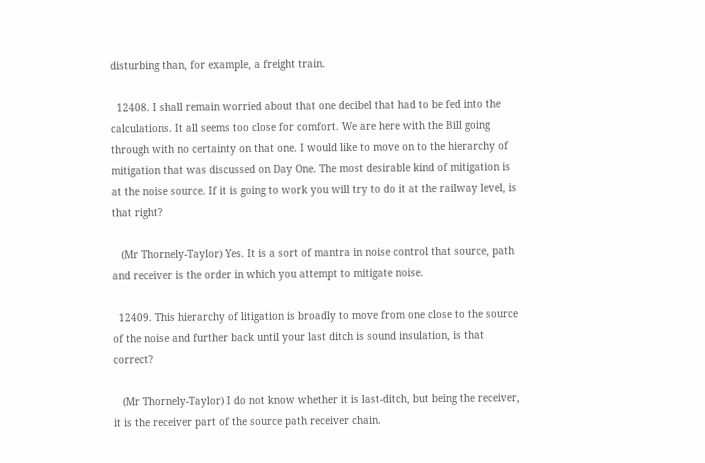disturbing than, for example, a freight train.

  12408. I shall remain worried about that one decibel that had to be fed into the calculations. It all seems too close for comfort. We are here with the Bill going through with no certainty on that one. I would like to move on to the hierarchy of mitigation that was discussed on Day One. The most desirable kind of mitigation is at the noise source. If it is going to work you will try to do it at the railway level, is that right?

   (Mr Thornely-Taylor) Yes. It is a sort of mantra in noise control that source, path and receiver is the order in which you attempt to mitigate noise.

  12409. This hierarchy of litigation is broadly to move from one close to the source of the noise and further back until your last ditch is sound insulation, is that correct?

   (Mr Thornely-Taylor) I do not know whether it is last-ditch, but being the receiver, it is the receiver part of the source path receiver chain.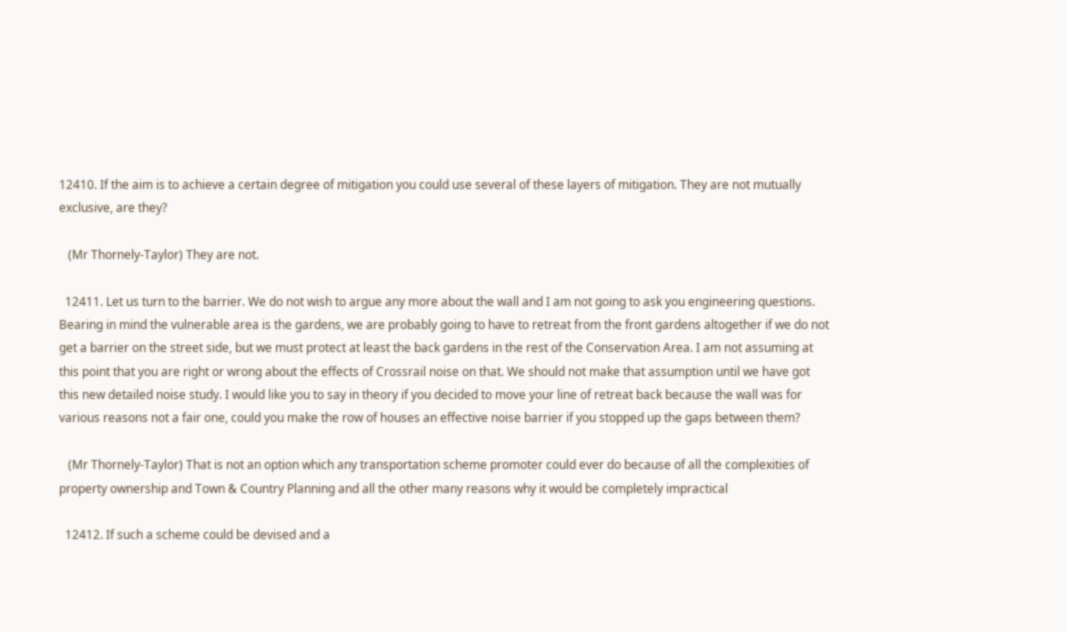12410. If the aim is to achieve a certain degree of mitigation you could use several of these layers of mitigation. They are not mutually exclusive, are they?

   (Mr Thornely-Taylor) They are not.

  12411. Let us turn to the barrier. We do not wish to argue any more about the wall and I am not going to ask you engineering questions. Bearing in mind the vulnerable area is the gardens, we are probably going to have to retreat from the front gardens altogether if we do not get a barrier on the street side, but we must protect at least the back gardens in the rest of the Conservation Area. I am not assuming at this point that you are right or wrong about the effects of Crossrail noise on that. We should not make that assumption until we have got this new detailed noise study. I would like you to say in theory if you decided to move your line of retreat back because the wall was for various reasons not a fair one, could you make the row of houses an effective noise barrier if you stopped up the gaps between them?

   (Mr Thornely-Taylor) That is not an option which any transportation scheme promoter could ever do because of all the complexities of property ownership and Town & Country Planning and all the other many reasons why it would be completely impractical

  12412. If such a scheme could be devised and a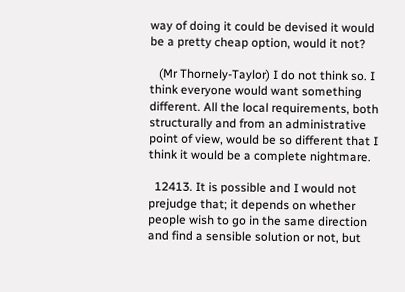way of doing it could be devised it would be a pretty cheap option, would it not?

   (Mr Thornely-Taylor) I do not think so. I think everyone would want something different. All the local requirements, both structurally and from an administrative point of view, would be so different that I think it would be a complete nightmare.

  12413. It is possible and I would not prejudge that; it depends on whether people wish to go in the same direction and find a sensible solution or not, but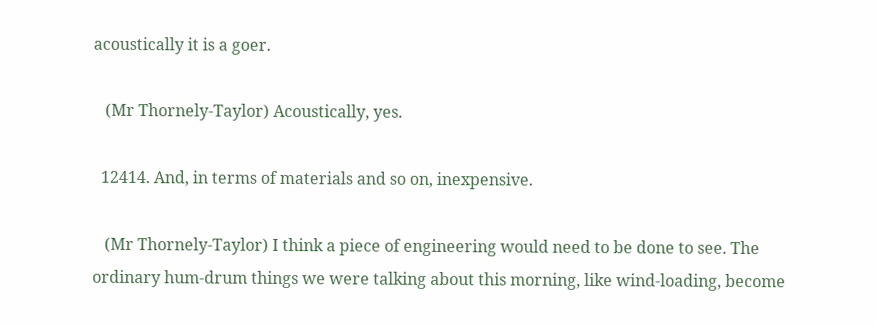acoustically it is a goer.

   (Mr Thornely-Taylor) Acoustically, yes.

  12414. And, in terms of materials and so on, inexpensive.

   (Mr Thornely-Taylor) I think a piece of engineering would need to be done to see. The ordinary hum-drum things we were talking about this morning, like wind-loading, become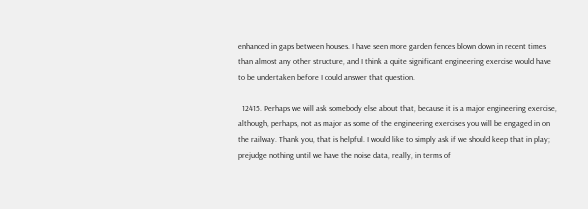enhanced in gaps between houses. I have seen more garden fences blown down in recent times than almost any other structure, and I think a quite significant engineering exercise would have to be undertaken before I could answer that question.

  12415. Perhaps we will ask somebody else about that, because it is a major engineering exercise, although, perhaps, not as major as some of the engineering exercises you will be engaged in on the railway. Thank you, that is helpful. I would like to simply ask if we should keep that in play; prejudge nothing until we have the noise data, really, in terms of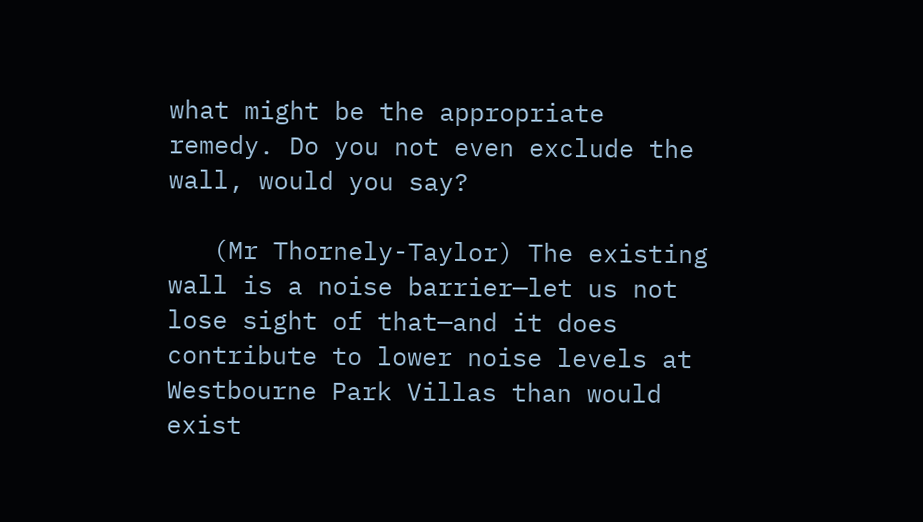what might be the appropriate remedy. Do you not even exclude the wall, would you say?

   (Mr Thornely-Taylor) The existing wall is a noise barrier—let us not lose sight of that—and it does contribute to lower noise levels at Westbourne Park Villas than would exist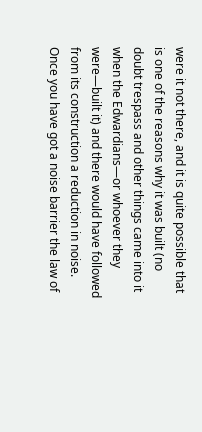were it not there, and it is quite possible that is one of the reasons why it was built (no doubt trespass and other things came into it when the Edwardians—or whoever they were—built it) and there would have followed from its construction a reduction in noise. Once you have got a noise barrier the law of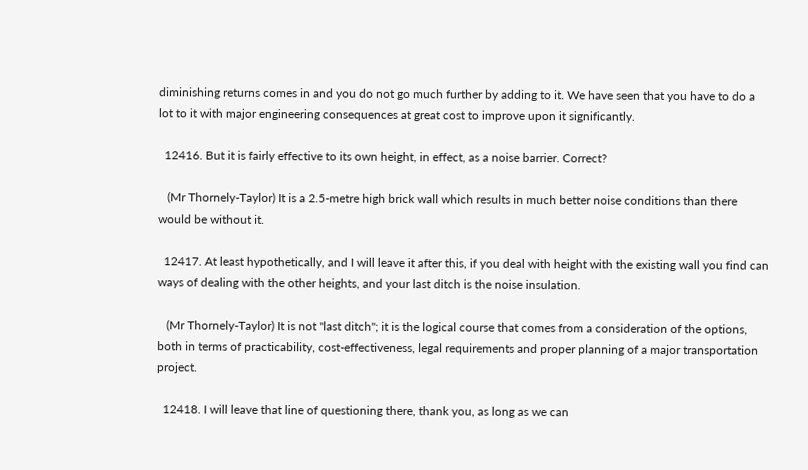diminishing returns comes in and you do not go much further by adding to it. We have seen that you have to do a lot to it with major engineering consequences at great cost to improve upon it significantly.

  12416. But it is fairly effective to its own height, in effect, as a noise barrier. Correct?

   (Mr Thornely-Taylor) It is a 2.5-metre high brick wall which results in much better noise conditions than there would be without it.

  12417. At least hypothetically, and I will leave it after this, if you deal with height with the existing wall you find can ways of dealing with the other heights, and your last ditch is the noise insulation.

   (Mr Thornely-Taylor) It is not "last ditch"; it is the logical course that comes from a consideration of the options, both in terms of practicability, cost-effectiveness, legal requirements and proper planning of a major transportation project.

  12418. I will leave that line of questioning there, thank you, as long as we can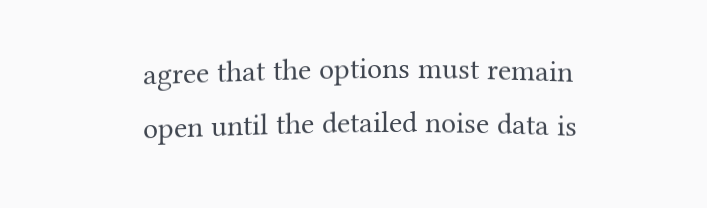agree that the options must remain open until the detailed noise data is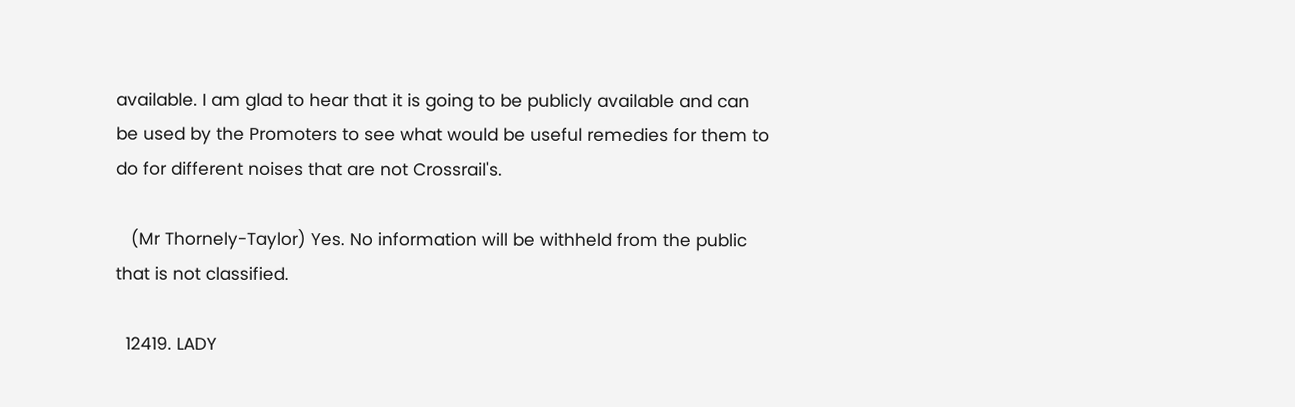available. I am glad to hear that it is going to be publicly available and can be used by the Promoters to see what would be useful remedies for them to do for different noises that are not Crossrail's.

   (Mr Thornely-Taylor) Yes. No information will be withheld from the public that is not classified.

  12419. LADY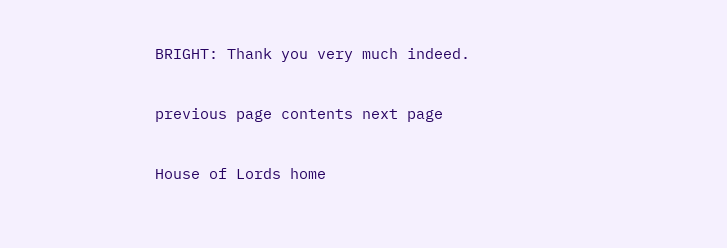BRIGHT: Thank you very much indeed.

previous page contents next page

House of Lords home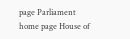page Parliament home page House of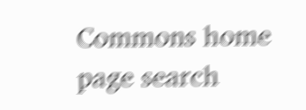Commons home page search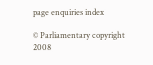page enquiries index

© Parliamentary copyright 2008